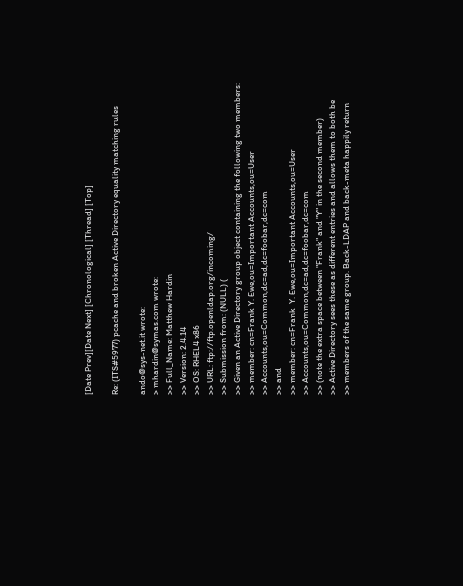[Date Prev][Date Next] [Chronological] [Thread] [Top]

Re: (ITS#5977) pcache and broken Active Directory equality matching rules

ando@sys-net.it wrote:
> mhardin@symas.com wrote:
>> Full_Name: Matthew Hardin
>> Version: 2.4.14
>> OS: RHEL4 x86
>> URL: ftp://ftp.openldap.org/incoming/
>> Submission from: (NULL) (
>> Given an Active Directory group object containing the following two members:
>> member: cn=Frank Y. Ewe,ou=Important Accounts,ou=User
>> Accounts,ou=Common,dc=ad,dc=foobar,dc=com
>> and
>> member: cn=Frank  Y. Ewe,ou=Important Accounts,ou=User
>> Accounts,ou=Common,dc=ad,dc=foobar,dc=com
>> (note the extra space between "Frank" and "Y" in the second member)
>> Active Directory sees these as different entries and allows them to both be
>> members of the same group. Back-LDAP and back-meta happily return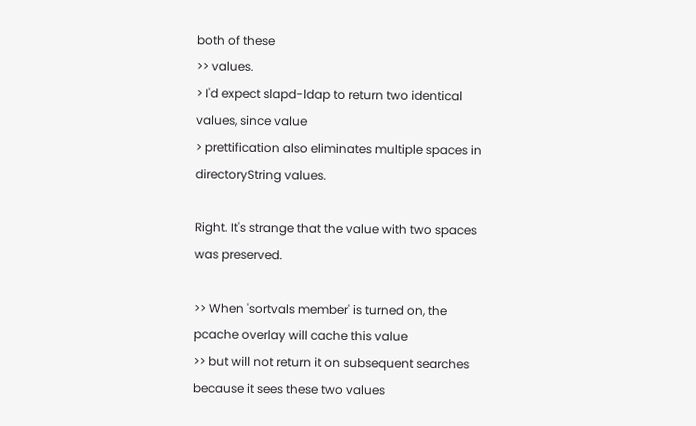both of these
>> values.
> I'd expect slapd-ldap to return two identical values, since value
> prettification also eliminates multiple spaces in directoryString values.

Right. It's strange that the value with two spaces was preserved.

>> When 'sortvals member' is turned on, the pcache overlay will cache this value
>> but will not return it on subsequent searches because it sees these two values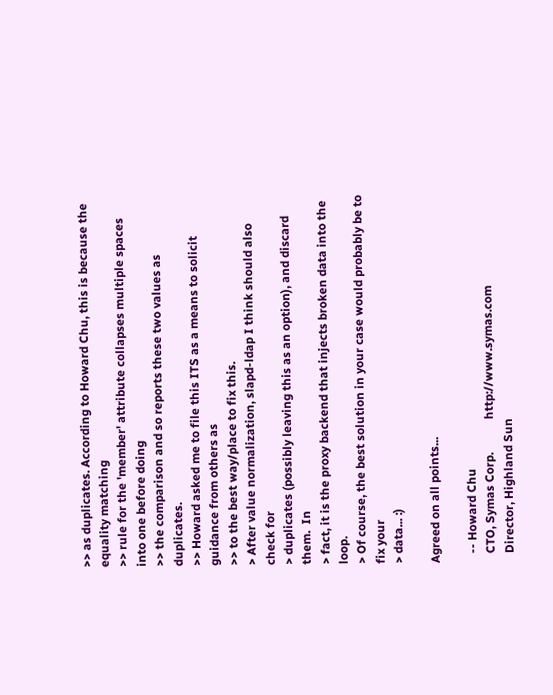>> as duplicates. According to Howard Chu, this is because the equality matching
>> rule for the 'member' attribute collapses multiple spaces into one before doing
>> the comparison and so reports these two values as duplicates.
>> Howard asked me to file this ITS as a means to solicit guidance from others as
>> to the best way/place to fix this.
> After value normalization, slapd-ldap I think should also check for
> duplicates (possibly leaving this as an option), and discard them.  In
> fact, it is the proxy backend that injects broken data into the loop.
> Of course, the best solution in your case would probably be to fix your
> data... :)

Agreed on all points...

   -- Howard Chu
   CTO, Symas Corp.           http://www.symas.com
   Director, Highland Sun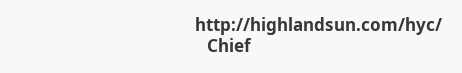http://highlandsun.com/hyc/
   Chief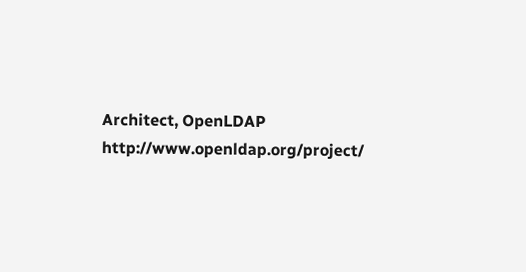Architect, OpenLDAP  http://www.openldap.org/project/